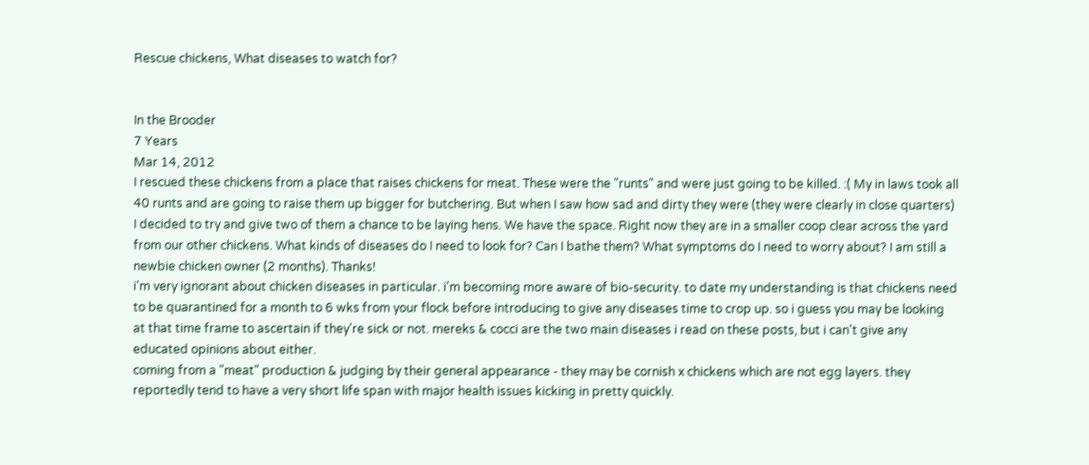Rescue chickens, What diseases to watch for?


In the Brooder
7 Years
Mar 14, 2012
I rescued these chickens from a place that raises chickens for meat. These were the "runts" and were just going to be killed. :( My in laws took all 40 runts and are going to raise them up bigger for butchering. But when I saw how sad and dirty they were (they were clearly in close quarters) I decided to try and give two of them a chance to be laying hens. We have the space. Right now they are in a smaller coop clear across the yard from our other chickens. What kinds of diseases do I need to look for? Can I bathe them? What symptoms do I need to worry about? I am still a newbie chicken owner (2 months). Thanks!
i'm very ignorant about chicken diseases in particular. i'm becoming more aware of bio-security. to date my understanding is that chickens need to be quarantined for a month to 6 wks from your flock before introducing to give any diseases time to crop up. so i guess you may be looking at that time frame to ascertain if they're sick or not. mereks & cocci are the two main diseases i read on these posts, but i can't give any educated opinions about either.
coming from a "meat" production & judging by their general appearance - they may be cornish x chickens which are not egg layers. they reportedly tend to have a very short life span with major health issues kicking in pretty quickly.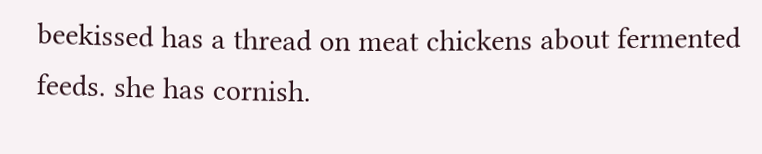beekissed has a thread on meat chickens about fermented feeds. she has cornish.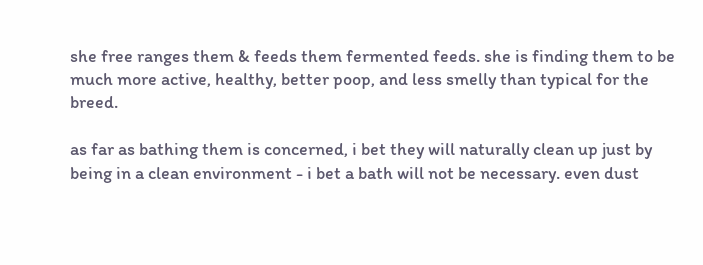she free ranges them & feeds them fermented feeds. she is finding them to be much more active, healthy, better poop, and less smelly than typical for the breed.

as far as bathing them is concerned, i bet they will naturally clean up just by being in a clean environment - i bet a bath will not be necessary. even dust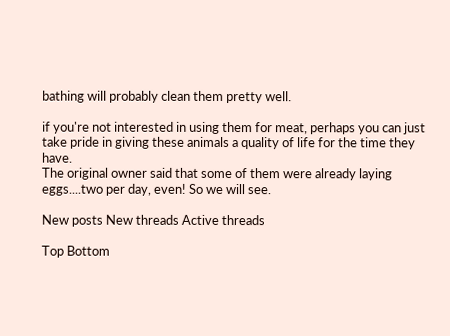bathing will probably clean them pretty well.

if you're not interested in using them for meat, perhaps you can just take pride in giving these animals a quality of life for the time they have.
The original owner said that some of them were already laying eggs....two per day, even! So we will see.

New posts New threads Active threads

Top Bottom